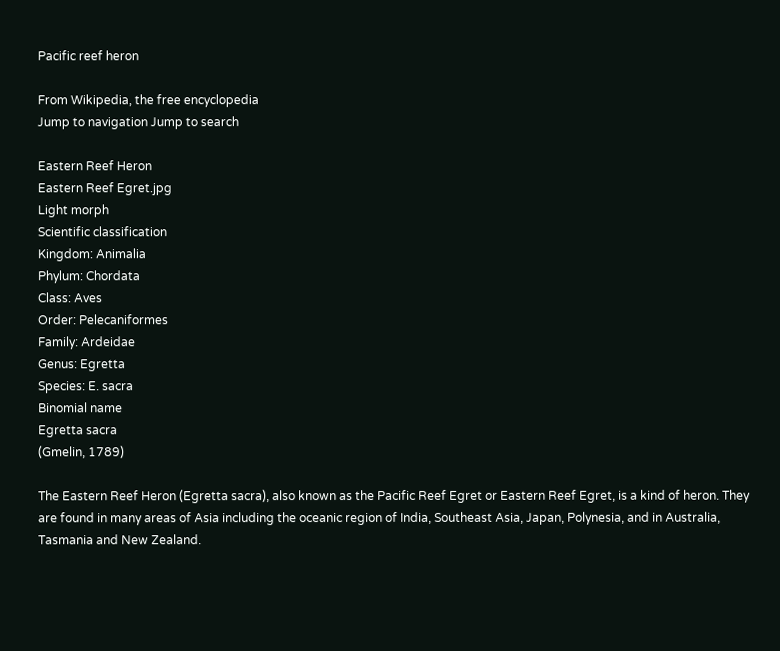Pacific reef heron

From Wikipedia, the free encyclopedia
Jump to navigation Jump to search

Eastern Reef Heron
Eastern Reef Egret.jpg
Light morph
Scientific classification
Kingdom: Animalia
Phylum: Chordata
Class: Aves
Order: Pelecaniformes
Family: Ardeidae
Genus: Egretta
Species: E. sacra
Binomial name
Egretta sacra
(Gmelin, 1789)

The Eastern Reef Heron (Egretta sacra), also known as the Pacific Reef Egret or Eastern Reef Egret, is a kind of heron. They are found in many areas of Asia including the oceanic region of India, Southeast Asia, Japan, Polynesia, and in Australia, Tasmania and New Zealand.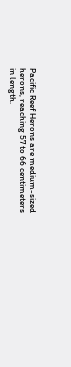Pacific Reef Herons are medium-sized herons, reaching 57 to 66 centimeters in length.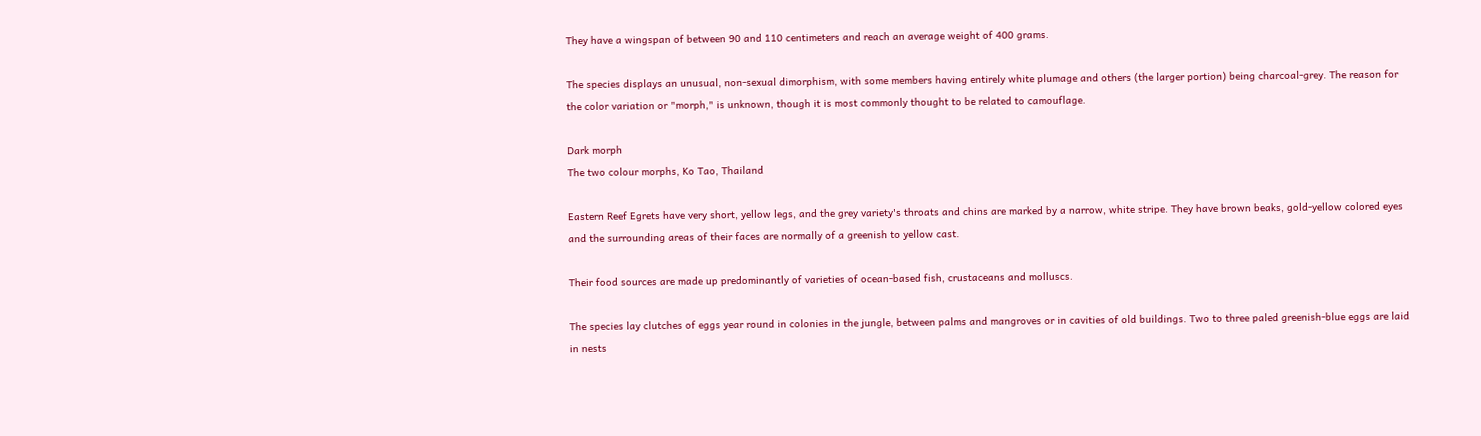They have a wingspan of between 90 and 110 centimeters and reach an average weight of 400 grams.

The species displays an unusual, non-sexual dimorphism, with some members having entirely white plumage and others (the larger portion) being charcoal-grey. The reason for the color variation or "morph," is unknown, though it is most commonly thought to be related to camouflage.

Dark morph
The two colour morphs, Ko Tao, Thailand

Eastern Reef Egrets have very short, yellow legs, and the grey variety's throats and chins are marked by a narrow, white stripe. They have brown beaks, gold-yellow colored eyes and the surrounding areas of their faces are normally of a greenish to yellow cast.

Their food sources are made up predominantly of varieties of ocean-based fish, crustaceans and molluscs.

The species lay clutches of eggs year round in colonies in the jungle, between palms and mangroves or in cavities of old buildings. Two to three paled greenish-blue eggs are laid in nests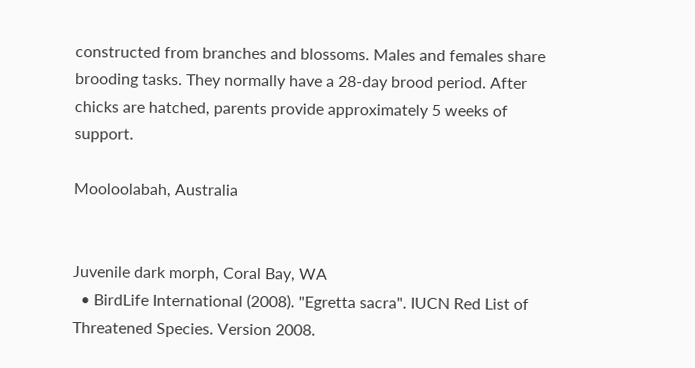constructed from branches and blossoms. Males and females share brooding tasks. They normally have a 28-day brood period. After chicks are hatched, parents provide approximately 5 weeks of support.

Mooloolabah, Australia


Juvenile dark morph, Coral Bay, WA
  • BirdLife International (2008). "Egretta sacra". IUCN Red List of Threatened Species. Version 2008.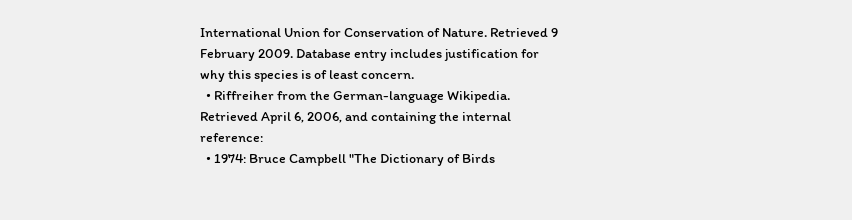International Union for Conservation of Nature. Retrieved 9 February 2009. Database entry includes justification for why this species is of least concern.
  • Riffreiher from the German-language Wikipedia. Retrieved April 6, 2006, and containing the internal reference:
  • 1974: Bruce Campbell "The Dictionary of Birds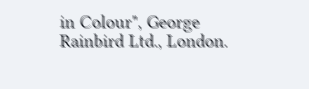in Colour", George Rainbird Ltd., London.